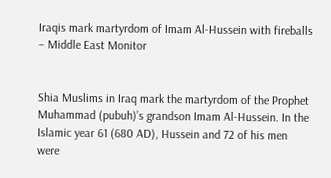Iraqis mark martyrdom of Imam Al-Hussein with fireballs – Middle East Monitor


Shia Muslims in Iraq mark the martyrdom of the Prophet Muhammad (pubuh)’s grandson Imam Al-Hussein. In the Islamic year 61 (680 AD), Hussein and 72 of his men were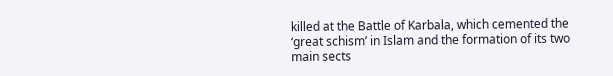killed at the Battle of Karbala, which cemented the ‘great schism’ in Islam and the formation of its two main sects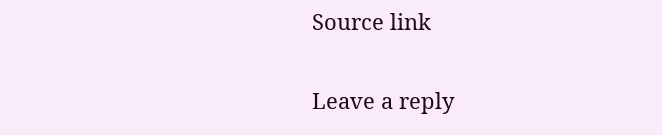Source link

Leave a reply